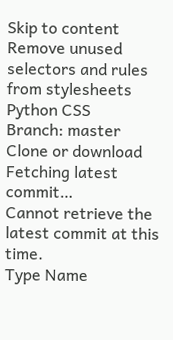Skip to content
Remove unused selectors and rules from stylesheets
Python CSS
Branch: master
Clone or download
Fetching latest commit…
Cannot retrieve the latest commit at this time.
Type Name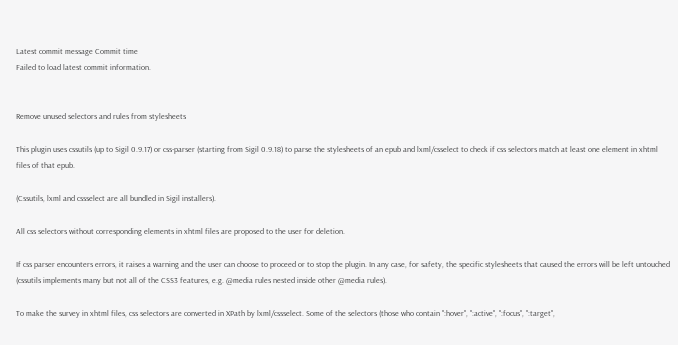Latest commit message Commit time
Failed to load latest commit information.


Remove unused selectors and rules from stylesheets

This plugin uses cssutils (up to Sigil 0.9.17) or css-parser (starting from Sigil 0.9.18) to parse the stylesheets of an epub and lxml/csselect to check if css selectors match at least one element in xhtml files of that epub.

(Cssutils, lxml and cssselect are all bundled in Sigil installers).

All css selectors without corresponding elements in xhtml files are proposed to the user for deletion.

If css parser encounters errors, it raises a warning and the user can choose to proceed or to stop the plugin. In any case, for safety, the specific stylesheets that caused the errors will be left untouched (cssutils implements many but not all of the CSS3 features, e.g. @media rules nested inside other @media rules).

To make the survey in xhtml files, css selectors are converted in XPath by lxml/cssselect. Some of the selectors (those who contain ":hover", ":active", ":focus", ":target",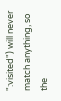":visited") will never match anything, so the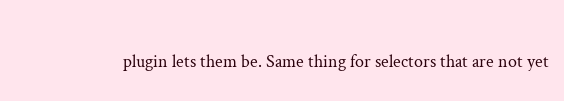plugin lets them be. Same thing for selectors that are not yet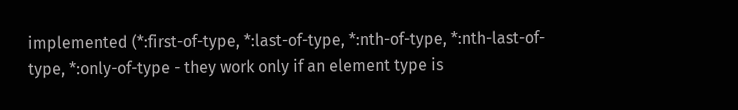implemented (*:first-of-type, *:last-of-type, *:nth-of-type, *:nth-last-of-type, *:only-of-type - they work only if an element type is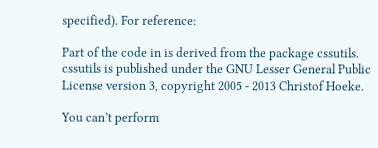specified). For reference:

Part of the code in is derived from the package cssutils. cssutils is published under the GNU Lesser General Public License version 3, copyright 2005 - 2013 Christof Hoeke.

You can’t perform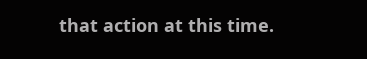that action at this time.